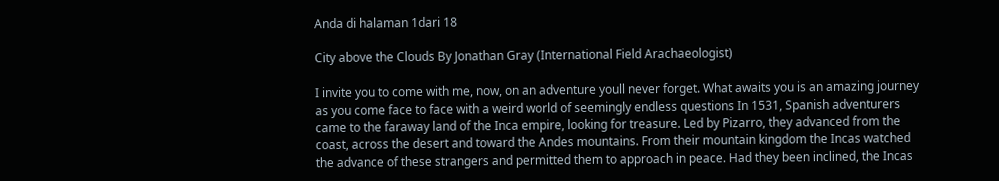Anda di halaman 1dari 18

City above the Clouds By Jonathan Gray (International Field Arachaeologist)

I invite you to come with me, now, on an adventure youll never forget. What awaits you is an amazing journey as you come face to face with a weird world of seemingly endless questions In 1531, Spanish adventurers came to the faraway land of the Inca empire, looking for treasure. Led by Pizarro, they advanced from the coast, across the desert and toward the Andes mountains. From their mountain kingdom the Incas watched the advance of these strangers and permitted them to approach in peace. Had they been inclined, the Incas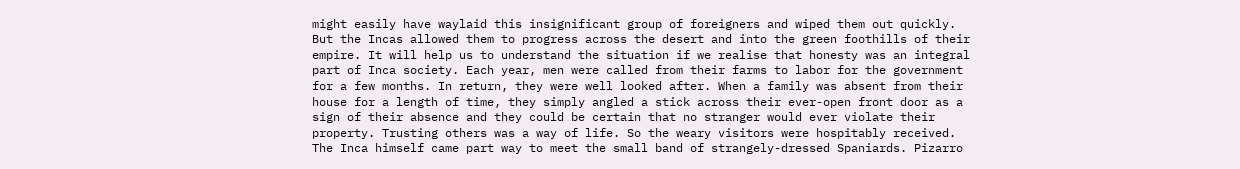might easily have waylaid this insignificant group of foreigners and wiped them out quickly. But the Incas allowed them to progress across the desert and into the green foothills of their empire. It will help us to understand the situation if we realise that honesty was an integral part of Inca society. Each year, men were called from their farms to labor for the government for a few months. In return, they were well looked after. When a family was absent from their house for a length of time, they simply angled a stick across their ever-open front door as a sign of their absence and they could be certain that no stranger would ever violate their property. Trusting others was a way of life. So the weary visitors were hospitably received. The Inca himself came part way to meet the small band of strangely-dressed Spaniards. Pizarro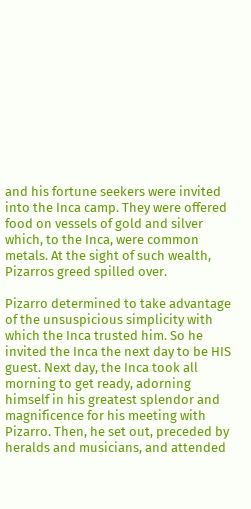and his fortune seekers were invited into the Inca camp. They were offered food on vessels of gold and silver which, to the Inca, were common metals. At the sight of such wealth, Pizarros greed spilled over.

Pizarro determined to take advantage of the unsuspicious simplicity with which the Inca trusted him. So he invited the Inca the next day to be HIS guest. Next day, the Inca took all morning to get ready, adorning himself in his greatest splendor and magnificence for his meeting with Pizarro. Then, he set out, preceded by heralds and musicians, and attended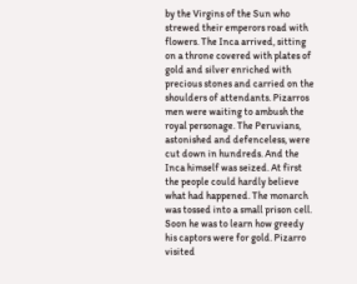by the Virgins of the Sun who strewed their emperors road with flowers. The Inca arrived, sitting on a throne covered with plates of gold and silver enriched with precious stones and carried on the shoulders of attendants. Pizarros men were waiting to ambush the royal personage. The Peruvians, astonished and defenceless, were cut down in hundreds. And the Inca himself was seized. At first the people could hardly believe what had happened. The monarch was tossed into a small prison cell. Soon he was to learn how greedy his captors were for gold. Pizarro visited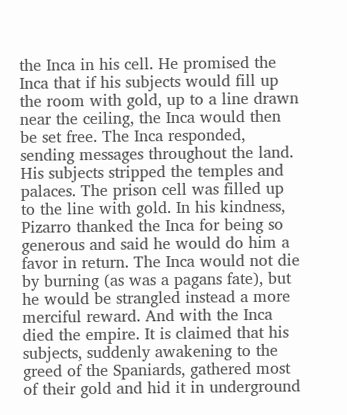the Inca in his cell. He promised the Inca that if his subjects would fill up the room with gold, up to a line drawn near the ceiling, the Inca would then be set free. The Inca responded, sending messages throughout the land. His subjects stripped the temples and palaces. The prison cell was filled up to the line with gold. In his kindness, Pizarro thanked the Inca for being so generous and said he would do him a favor in return. The Inca would not die by burning (as was a pagans fate), but he would be strangled instead a more merciful reward. And with the Inca died the empire. It is claimed that his subjects, suddenly awakening to the greed of the Spaniards, gathered most of their gold and hid it in underground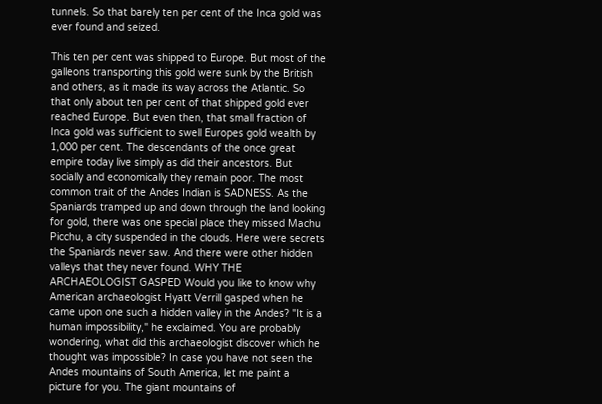tunnels. So that barely ten per cent of the Inca gold was ever found and seized.

This ten per cent was shipped to Europe. But most of the galleons transporting this gold were sunk by the British and others, as it made its way across the Atlantic. So that only about ten per cent of that shipped gold ever reached Europe. But even then, that small fraction of Inca gold was sufficient to swell Europes gold wealth by 1,000 per cent. The descendants of the once great empire today live simply as did their ancestors. But socially and economically they remain poor. The most common trait of the Andes Indian is SADNESS. As the Spaniards tramped up and down through the land looking for gold, there was one special place they missed Machu Picchu, a city suspended in the clouds. Here were secrets the Spaniards never saw. And there were other hidden valleys that they never found. WHY THE ARCHAEOLOGIST GASPED Would you like to know why American archaeologist Hyatt Verrill gasped when he came upon one such a hidden valley in the Andes? "It is a human impossibility," he exclaimed. You are probably wondering, what did this archaeologist discover which he thought was impossible? In case you have not seen the Andes mountains of South America, let me paint a picture for you. The giant mountains of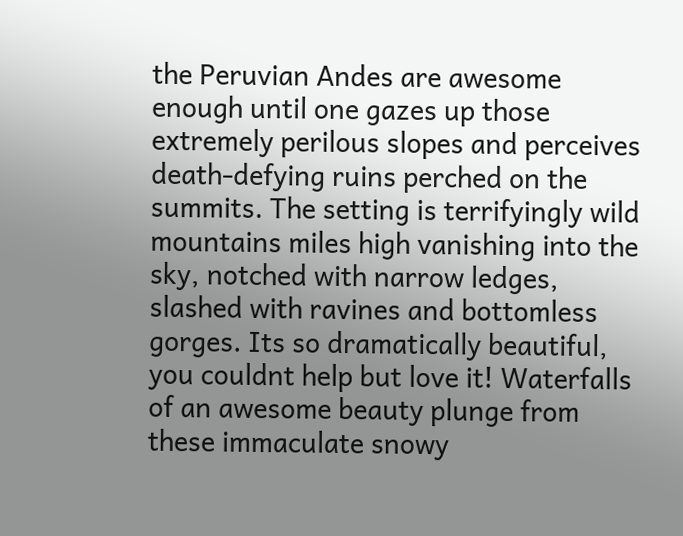the Peruvian Andes are awesome enough until one gazes up those extremely perilous slopes and perceives death-defying ruins perched on the summits. The setting is terrifyingly wild mountains miles high vanishing into the sky, notched with narrow ledges, slashed with ravines and bottomless gorges. Its so dramatically beautiful, you couldnt help but love it! Waterfalls of an awesome beauty plunge from these immaculate snowy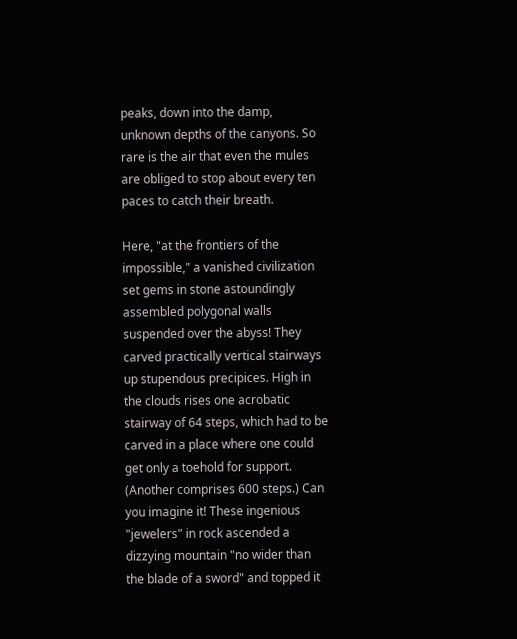peaks, down into the damp, unknown depths of the canyons. So rare is the air that even the mules are obliged to stop about every ten paces to catch their breath.

Here, "at the frontiers of the impossible," a vanished civilization set gems in stone astoundingly assembled polygonal walls suspended over the abyss! They carved practically vertical stairways up stupendous precipices. High in the clouds rises one acrobatic stairway of 64 steps, which had to be carved in a place where one could get only a toehold for support. (Another comprises 600 steps.) Can you imagine it! These ingenious "jewelers" in rock ascended a dizzying mountain "no wider than the blade of a sword" and topped it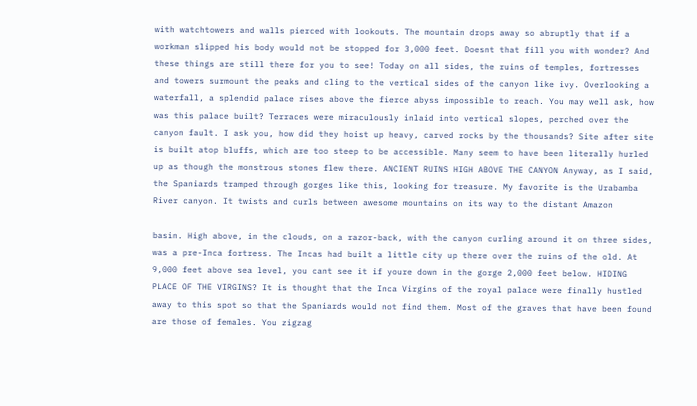with watchtowers and walls pierced with lookouts. The mountain drops away so abruptly that if a workman slipped his body would not be stopped for 3,000 feet. Doesnt that fill you with wonder? And these things are still there for you to see! Today on all sides, the ruins of temples, fortresses and towers surmount the peaks and cling to the vertical sides of the canyon like ivy. Overlooking a waterfall, a splendid palace rises above the fierce abyss impossible to reach. You may well ask, how was this palace built? Terraces were miraculously inlaid into vertical slopes, perched over the canyon fault. I ask you, how did they hoist up heavy, carved rocks by the thousands? Site after site is built atop bluffs, which are too steep to be accessible. Many seem to have been literally hurled up as though the monstrous stones flew there. ANCIENT RUINS HIGH ABOVE THE CANYON Anyway, as I said, the Spaniards tramped through gorges like this, looking for treasure. My favorite is the Urabamba River canyon. It twists and curls between awesome mountains on its way to the distant Amazon

basin. High above, in the clouds, on a razor-back, with the canyon curling around it on three sides, was a pre-Inca fortress. The Incas had built a little city up there over the ruins of the old. At 9,000 feet above sea level, you cant see it if youre down in the gorge 2,000 feet below. HIDING PLACE OF THE VIRGINS? It is thought that the Inca Virgins of the royal palace were finally hustled away to this spot so that the Spaniards would not find them. Most of the graves that have been found are those of females. You zigzag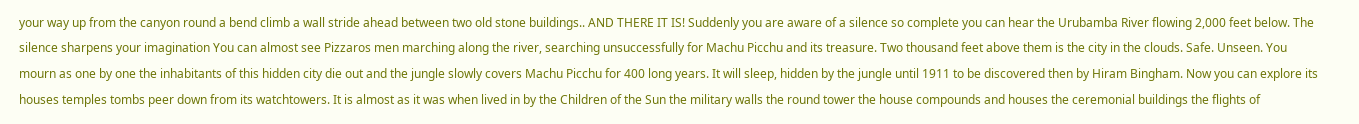your way up from the canyon round a bend climb a wall stride ahead between two old stone buildings.. AND THERE IT IS! Suddenly you are aware of a silence so complete you can hear the Urubamba River flowing 2,000 feet below. The silence sharpens your imagination You can almost see Pizzaros men marching along the river, searching unsuccessfully for Machu Picchu and its treasure. Two thousand feet above them is the city in the clouds. Safe. Unseen. You mourn as one by one the inhabitants of this hidden city die out and the jungle slowly covers Machu Picchu for 400 long years. It will sleep, hidden by the jungle until 1911 to be discovered then by Hiram Bingham. Now you can explore its houses temples tombs peer down from its watchtowers. It is almost as it was when lived in by the Children of the Sun the military walls the round tower the house compounds and houses the ceremonial buildings the flights of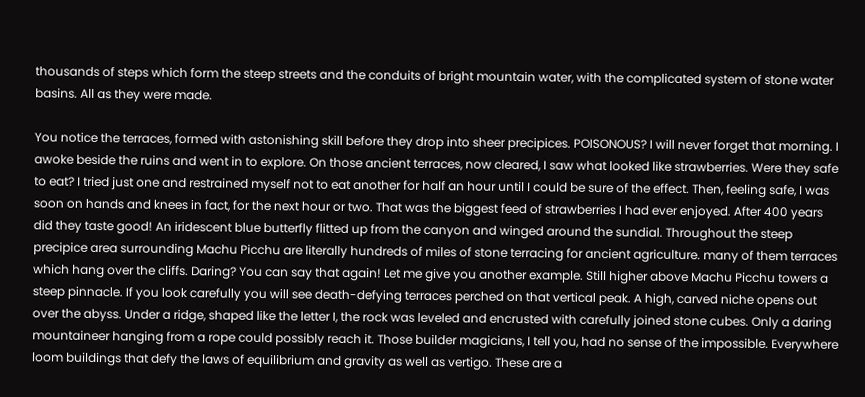thousands of steps which form the steep streets and the conduits of bright mountain water, with the complicated system of stone water basins. All as they were made.

You notice the terraces, formed with astonishing skill before they drop into sheer precipices. POISONOUS? I will never forget that morning. I awoke beside the ruins and went in to explore. On those ancient terraces, now cleared, I saw what looked like strawberries. Were they safe to eat? I tried just one and restrained myself not to eat another for half an hour until I could be sure of the effect. Then, feeling safe, I was soon on hands and knees in fact, for the next hour or two. That was the biggest feed of strawberries I had ever enjoyed. After 400 years did they taste good! An iridescent blue butterfly flitted up from the canyon and winged around the sundial. Throughout the steep precipice area surrounding Machu Picchu are literally hundreds of miles of stone terracing for ancient agriculture. many of them terraces which hang over the cliffs. Daring? You can say that again! Let me give you another example. Still higher above Machu Picchu towers a steep pinnacle. If you look carefully you will see death-defying terraces perched on that vertical peak. A high, carved niche opens out over the abyss. Under a ridge, shaped like the letter I, the rock was leveled and encrusted with carefully joined stone cubes. Only a daring mountaineer hanging from a rope could possibly reach it. Those builder magicians, I tell you, had no sense of the impossible. Everywhere loom buildings that defy the laws of equilibrium and gravity as well as vertigo. These are a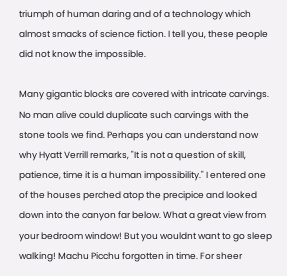triumph of human daring and of a technology which almost smacks of science fiction. I tell you, these people did not know the impossible.

Many gigantic blocks are covered with intricate carvings. No man alive could duplicate such carvings with the stone tools we find. Perhaps you can understand now why Hyatt Verrill remarks, "It is not a question of skill, patience, time it is a human impossibility." I entered one of the houses perched atop the precipice and looked down into the canyon far below. What a great view from your bedroom window! But you wouldnt want to go sleep walking! Machu Picchu forgotten in time. For sheer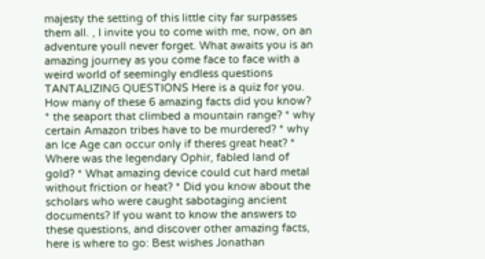majesty the setting of this little city far surpasses them all. , I invite you to come with me, now, on an adventure youll never forget. What awaits you is an amazing journey as you come face to face with a weird world of seemingly endless questions TANTALIZING QUESTIONS Here is a quiz for you. How many of these 6 amazing facts did you know? * the seaport that climbed a mountain range? * why certain Amazon tribes have to be murdered? * why an Ice Age can occur only if theres great heat? * Where was the legendary Ophir, fabled land of gold? * What amazing device could cut hard metal without friction or heat? * Did you know about the scholars who were caught sabotaging ancient documents? If you want to know the answers to these questions, and discover other amazing facts, here is where to go: Best wishes Jonathan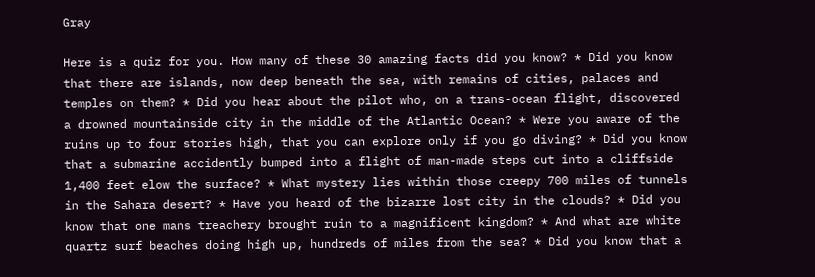Gray

Here is a quiz for you. How many of these 30 amazing facts did you know? * Did you know that there are islands, now deep beneath the sea, with remains of cities, palaces and temples on them? * Did you hear about the pilot who, on a trans-ocean flight, discovered a drowned mountainside city in the middle of the Atlantic Ocean? * Were you aware of the ruins up to four stories high, that you can explore only if you go diving? * Did you know that a submarine accidently bumped into a flight of man-made steps cut into a cliffside 1,400 feet elow the surface? * What mystery lies within those creepy 700 miles of tunnels in the Sahara desert? * Have you heard of the bizarre lost city in the clouds? * Did you know that one mans treachery brought ruin to a magnificent kingdom? * And what are white quartz surf beaches doing high up, hundreds of miles from the sea? * Did you know that a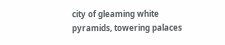city of gleaming white pyramids, towering palaces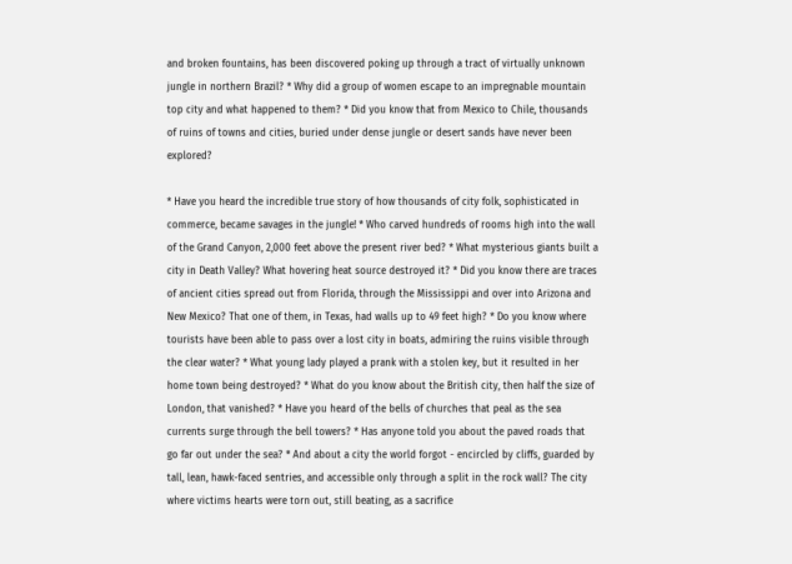and broken fountains, has been discovered poking up through a tract of virtually unknown jungle in northern Brazil? * Why did a group of women escape to an impregnable mountain top city and what happened to them? * Did you know that from Mexico to Chile, thousands of ruins of towns and cities, buried under dense jungle or desert sands have never been explored?

* Have you heard the incredible true story of how thousands of city folk, sophisticated in commerce, became savages in the jungle! * Who carved hundreds of rooms high into the wall of the Grand Canyon, 2,000 feet above the present river bed? * What mysterious giants built a city in Death Valley? What hovering heat source destroyed it? * Did you know there are traces of ancient cities spread out from Florida, through the Mississippi and over into Arizona and New Mexico? That one of them, in Texas, had walls up to 49 feet high? * Do you know where tourists have been able to pass over a lost city in boats, admiring the ruins visible through the clear water? * What young lady played a prank with a stolen key, but it resulted in her home town being destroyed? * What do you know about the British city, then half the size of London, that vanished? * Have you heard of the bells of churches that peal as the sea currents surge through the bell towers? * Has anyone told you about the paved roads that go far out under the sea? * And about a city the world forgot - encircled by cliffs, guarded by tall, lean, hawk-faced sentries, and accessible only through a split in the rock wall? The city where victims hearts were torn out, still beating, as a sacrifice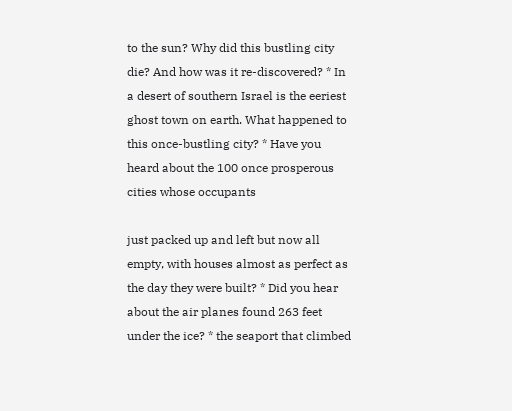to the sun? Why did this bustling city die? And how was it re-discovered? * In a desert of southern Israel is the eeriest ghost town on earth. What happened to this once-bustling city? * Have you heard about the 100 once prosperous cities whose occupants

just packed up and left but now all empty, with houses almost as perfect as the day they were built? * Did you hear about the air planes found 263 feet under the ice? * the seaport that climbed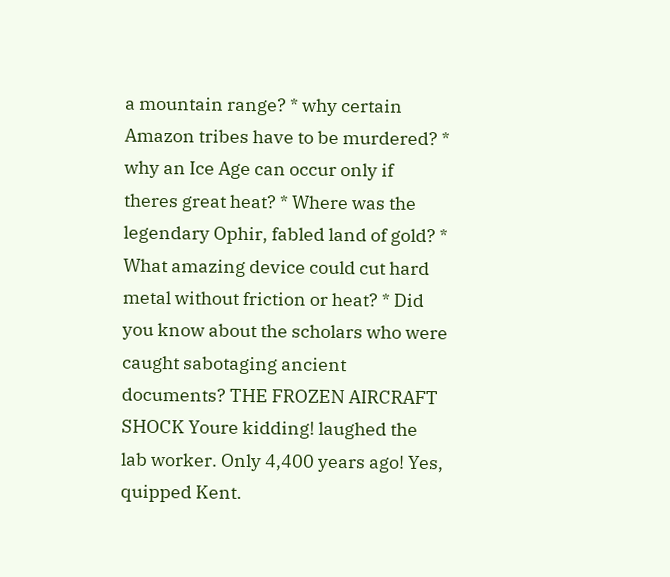a mountain range? * why certain Amazon tribes have to be murdered? * why an Ice Age can occur only if theres great heat? * Where was the legendary Ophir, fabled land of gold? * What amazing device could cut hard metal without friction or heat? * Did you know about the scholars who were caught sabotaging ancient documents? THE FROZEN AIRCRAFT SHOCK Youre kidding! laughed the lab worker. Only 4,400 years ago! Yes, quipped Kent.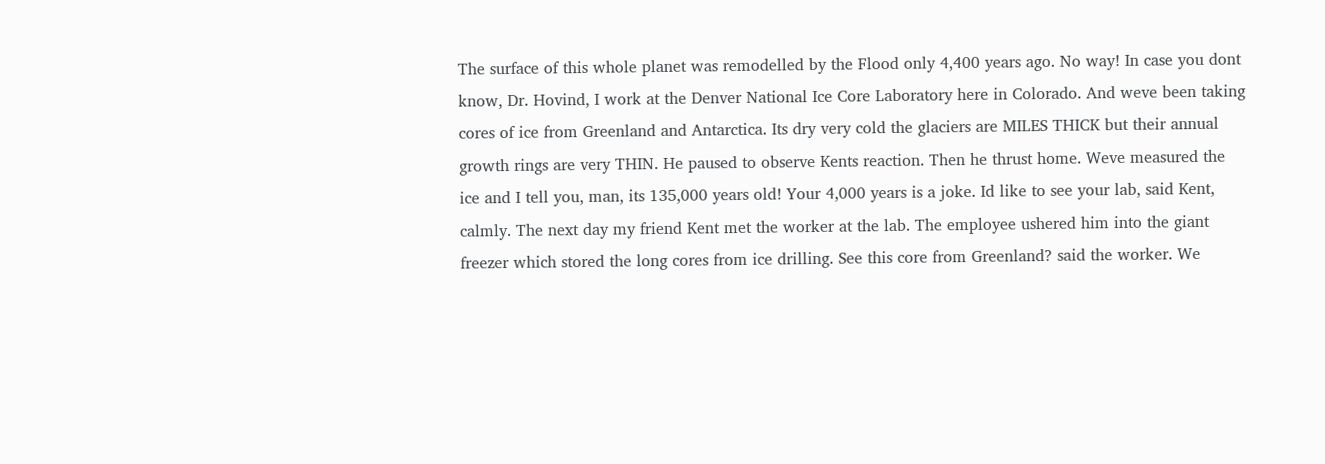The surface of this whole planet was remodelled by the Flood only 4,400 years ago. No way! In case you dont know, Dr. Hovind, I work at the Denver National Ice Core Laboratory here in Colorado. And weve been taking cores of ice from Greenland and Antarctica. Its dry very cold the glaciers are MILES THICK but their annual growth rings are very THIN. He paused to observe Kents reaction. Then he thrust home. Weve measured the ice and I tell you, man, its 135,000 years old! Your 4,000 years is a joke. Id like to see your lab, said Kent, calmly. The next day my friend Kent met the worker at the lab. The employee ushered him into the giant freezer which stored the long cores from ice drilling. See this core from Greenland? said the worker. We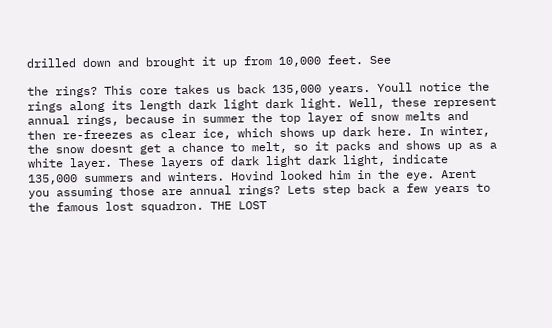drilled down and brought it up from 10,000 feet. See

the rings? This core takes us back 135,000 years. Youll notice the rings along its length dark light dark light. Well, these represent annual rings, because in summer the top layer of snow melts and then re-freezes as clear ice, which shows up dark here. In winter, the snow doesnt get a chance to melt, so it packs and shows up as a white layer. These layers of dark light dark light, indicate 135,000 summers and winters. Hovind looked him in the eye. Arent you assuming those are annual rings? Lets step back a few years to the famous lost squadron. THE LOST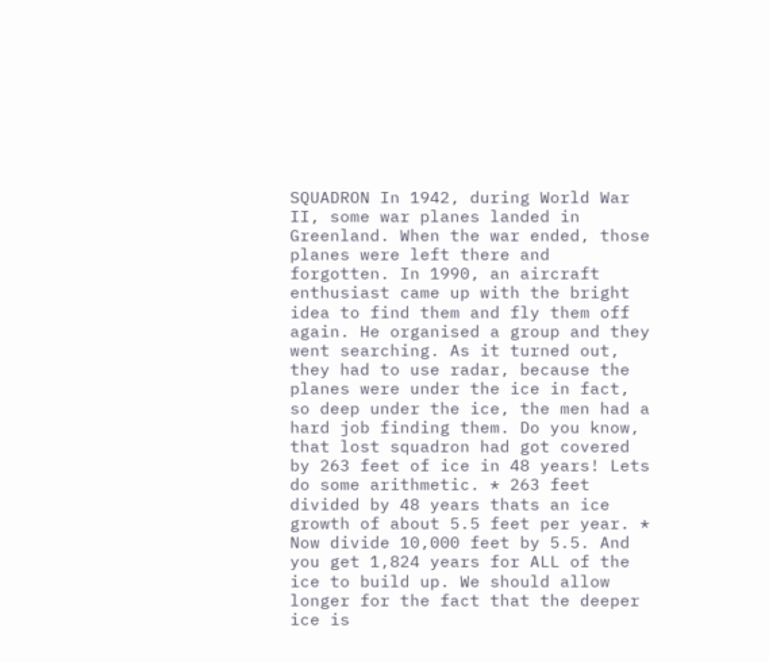SQUADRON In 1942, during World War II, some war planes landed in Greenland. When the war ended, those planes were left there and forgotten. In 1990, an aircraft enthusiast came up with the bright idea to find them and fly them off again. He organised a group and they went searching. As it turned out, they had to use radar, because the planes were under the ice in fact, so deep under the ice, the men had a hard job finding them. Do you know, that lost squadron had got covered by 263 feet of ice in 48 years! Lets do some arithmetic. * 263 feet divided by 48 years thats an ice growth of about 5.5 feet per year. * Now divide 10,000 feet by 5.5. And you get 1,824 years for ALL of the ice to build up. We should allow longer for the fact that the deeper ice is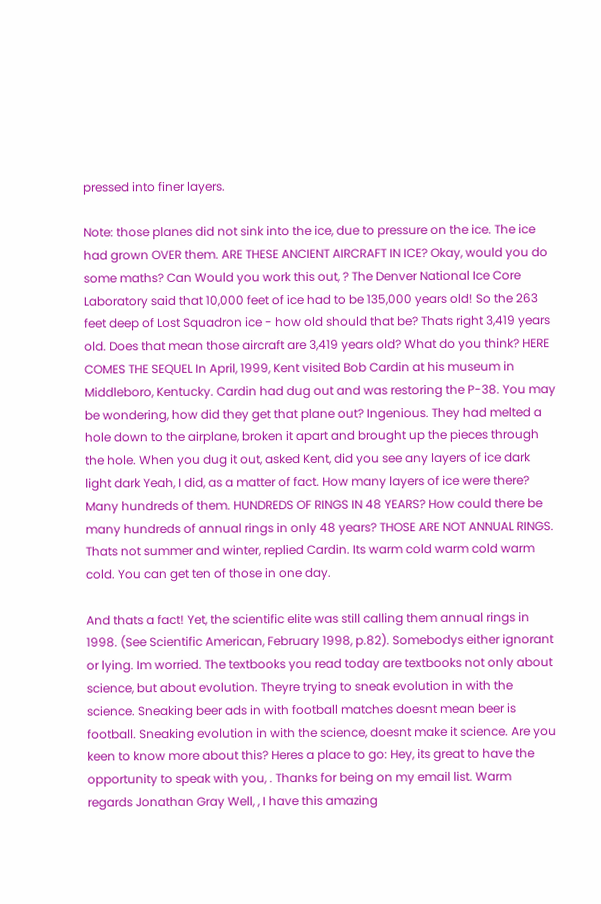pressed into finer layers.

Note: those planes did not sink into the ice, due to pressure on the ice. The ice had grown OVER them. ARE THESE ANCIENT AIRCRAFT IN ICE? Okay, would you do some maths? Can Would you work this out, ? The Denver National Ice Core Laboratory said that 10,000 feet of ice had to be 135,000 years old! So the 263 feet deep of Lost Squadron ice - how old should that be? Thats right 3,419 years old. Does that mean those aircraft are 3,419 years old? What do you think? HERE COMES THE SEQUEL In April, 1999, Kent visited Bob Cardin at his museum in Middleboro, Kentucky. Cardin had dug out and was restoring the P-38. You may be wondering, how did they get that plane out? Ingenious. They had melted a hole down to the airplane, broken it apart and brought up the pieces through the hole. When you dug it out, asked Kent, did you see any layers of ice dark light dark Yeah, I did, as a matter of fact. How many layers of ice were there? Many hundreds of them. HUNDREDS OF RINGS IN 48 YEARS? How could there be many hundreds of annual rings in only 48 years? THOSE ARE NOT ANNUAL RINGS. Thats not summer and winter, replied Cardin. Its warm cold warm cold warm cold. You can get ten of those in one day.

And thats a fact! Yet, the scientific elite was still calling them annual rings in 1998. (See Scientific American, February 1998, p.82). Somebodys either ignorant or lying. Im worried. The textbooks you read today are textbooks not only about science, but about evolution. Theyre trying to sneak evolution in with the science. Sneaking beer ads in with football matches doesnt mean beer is football. Sneaking evolution in with the science, doesnt make it science. Are you keen to know more about this? Heres a place to go: Hey, its great to have the opportunity to speak with you, . Thanks for being on my email list. Warm regards Jonathan Gray Well, , I have this amazing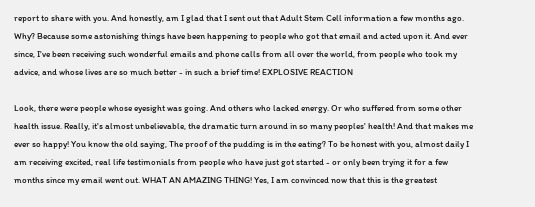report to share with you. And honestly, am I glad that I sent out that Adult Stem Cell information a few months ago. Why? Because some astonishing things have been happening to people who got that email and acted upon it. And ever since, I've been receiving such wonderful emails and phone calls from all over the world, from people who took my advice, and whose lives are so much better - in such a brief time! EXPLOSIVE REACTION

Look, there were people whose eyesight was going. And others who lacked energy. Or who suffered from some other health issue. Really, it's almost unbelievable, the dramatic turn around in so many peoples' health! And that makes me ever so happy! You know the old saying, The proof of the pudding is in the eating? To be honest with you, almost daily I am receiving excited, real life testimonials from people who have just got started - or only been trying it for a few months since my email went out. WHAT AN AMAZING THING! Yes, I am convinced now that this is the greatest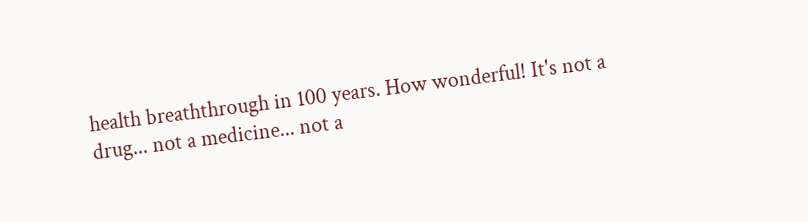health breaththrough in 100 years. How wonderful! It's not a drug... not a medicine... not a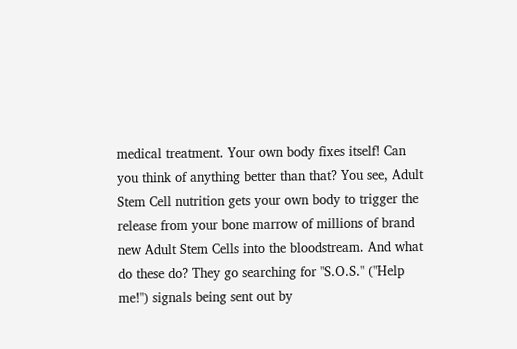medical treatment. Your own body fixes itself! Can you think of anything better than that? You see, Adult Stem Cell nutrition gets your own body to trigger the release from your bone marrow of millions of brand new Adult Stem Cells into the bloodstream. And what do these do? They go searching for "S.O.S." ("Help me!") signals being sent out by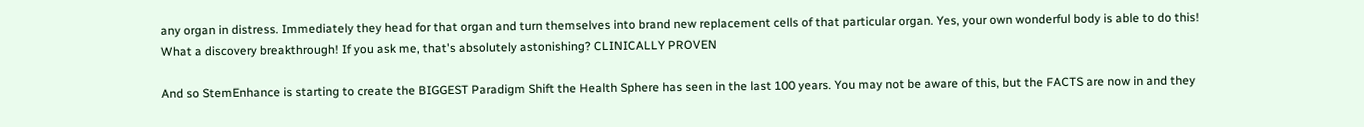any organ in distress. Immediately they head for that organ and turn themselves into brand new replacement cells of that particular organ. Yes, your own wonderful body is able to do this! What a discovery breakthrough! If you ask me, that's absolutely astonishing? CLINICALLY PROVEN

And so StemEnhance is starting to create the BIGGEST Paradigm Shift the Health Sphere has seen in the last 100 years. You may not be aware of this, but the FACTS are now in and they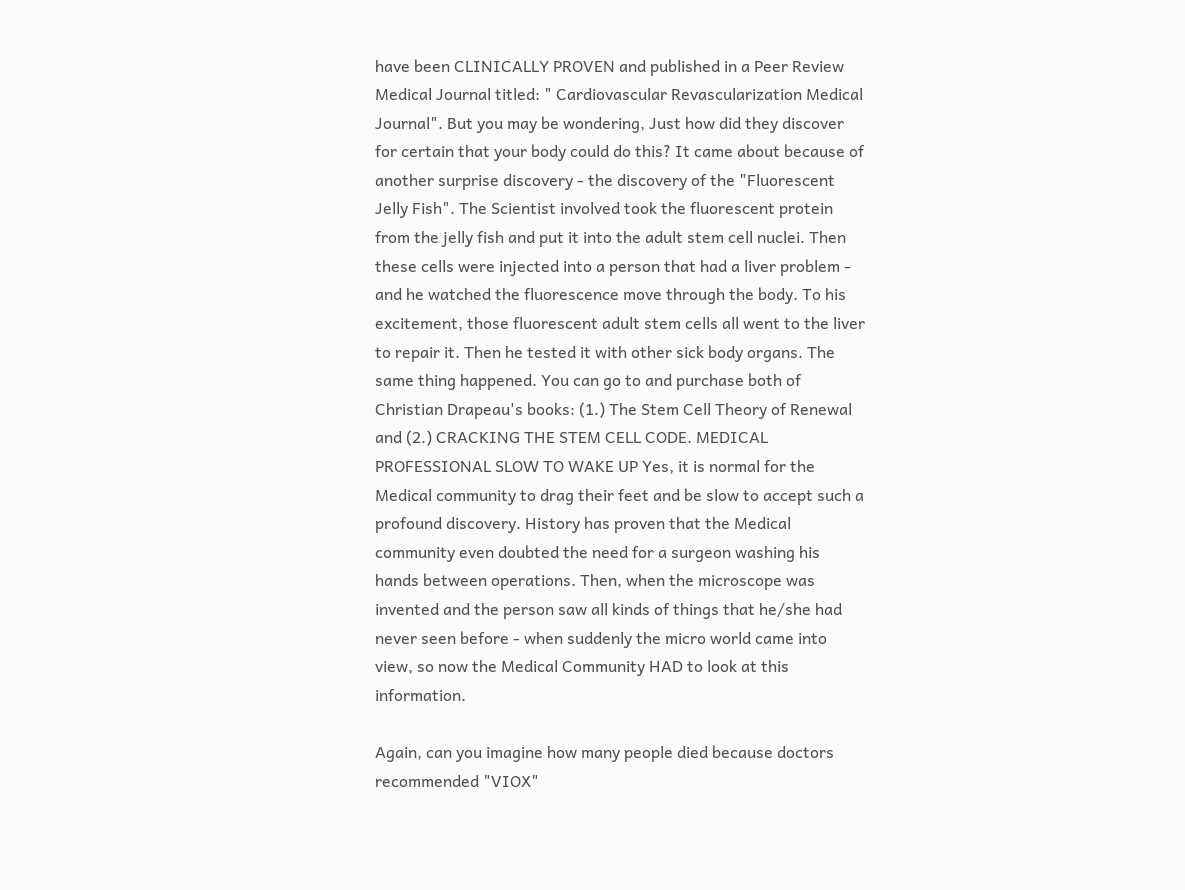have been CLINICALLY PROVEN and published in a Peer Review Medical Journal titled: " Cardiovascular Revascularization Medical Journal". But you may be wondering, Just how did they discover for certain that your body could do this? It came about because of another surprise discovery - the discovery of the "Fluorescent Jelly Fish". The Scientist involved took the fluorescent protein from the jelly fish and put it into the adult stem cell nuclei. Then these cells were injected into a person that had a liver problem - and he watched the fluorescence move through the body. To his excitement, those fluorescent adult stem cells all went to the liver to repair it. Then he tested it with other sick body organs. The same thing happened. You can go to and purchase both of Christian Drapeau's books: (1.) The Stem Cell Theory of Renewal and (2.) CRACKING THE STEM CELL CODE. MEDICAL PROFESSIONAL SLOW TO WAKE UP Yes, it is normal for the Medical community to drag their feet and be slow to accept such a profound discovery. History has proven that the Medical community even doubted the need for a surgeon washing his hands between operations. Then, when the microscope was invented and the person saw all kinds of things that he/she had never seen before - when suddenly the micro world came into view, so now the Medical Community HAD to look at this information.

Again, can you imagine how many people died because doctors recommended "VIOX"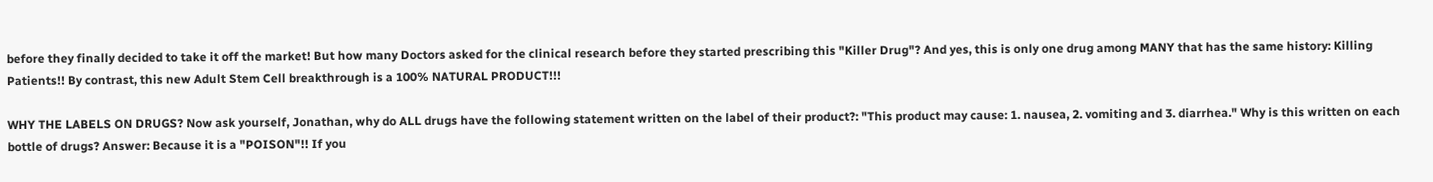before they finally decided to take it off the market! But how many Doctors asked for the clinical research before they started prescribing this "Killer Drug"? And yes, this is only one drug among MANY that has the same history: Killing Patients!! By contrast, this new Adult Stem Cell breakthrough is a 100% NATURAL PRODUCT!!!

WHY THE LABELS ON DRUGS? Now ask yourself, Jonathan, why do ALL drugs have the following statement written on the label of their product?: "This product may cause: 1. nausea, 2. vomiting and 3. diarrhea." Why is this written on each bottle of drugs? Answer: Because it is a "POISON"!! If you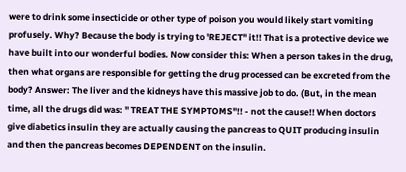were to drink some insecticide or other type of poison you would likely start vomiting profusely. Why? Because the body is trying to 'REJECT" it!! That is a protective device we have built into our wonderful bodies. Now consider this: When a person takes in the drug, then what organs are responsible for getting the drug processed can be excreted from the body? Answer: The liver and the kidneys have this massive job to do. (But, in the mean time, all the drugs did was: " TREAT THE SYMPTOMS"!! - not the cause!! When doctors give diabetics insulin they are actually causing the pancreas to QUIT producing insulin and then the pancreas becomes DEPENDENT on the insulin.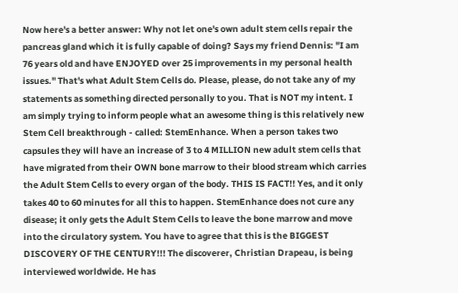Now here's a better answer: Why not let one's own adult stem cells repair the pancreas gland which it is fully capable of doing? Says my friend Dennis: "I am 76 years old and have ENJOYED over 25 improvements in my personal health issues." That's what Adult Stem Cells do. Please, please, do not take any of my statements as something directed personally to you. That is NOT my intent. I am simply trying to inform people what an awesome thing is this relatively new Stem Cell breakthrough - called: StemEnhance. When a person takes two capsules they will have an increase of 3 to 4 MILLION new adult stem cells that have migrated from their OWN bone marrow to their blood stream which carries the Adult Stem Cells to every organ of the body. THIS IS FACT!! Yes, and it only takes 40 to 60 minutes for all this to happen. StemEnhance does not cure any disease; it only gets the Adult Stem Cells to leave the bone marrow and move into the circulatory system. You have to agree that this is the BIGGEST DISCOVERY OF THE CENTURY!!! The discoverer, Christian Drapeau, is being interviewed worldwide. He has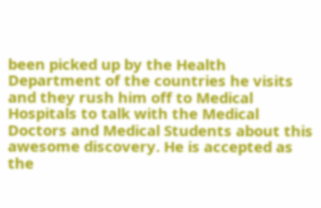been picked up by the Health Department of the countries he visits and they rush him off to Medical Hospitals to talk with the Medical Doctors and Medical Students about this awesome discovery. He is accepted as the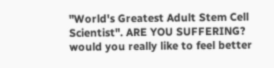"World's Greatest Adult Stem Cell Scientist". ARE YOU SUFFERING? would you really like to feel better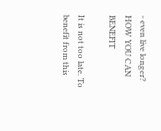- even live longer? HOW YOU CAN BENEFIT

It is not too late. To benefit from this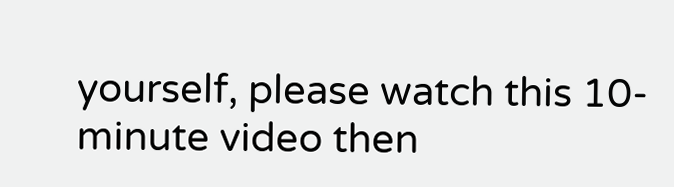yourself, please watch this 10-minute video then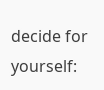decide for yourself: